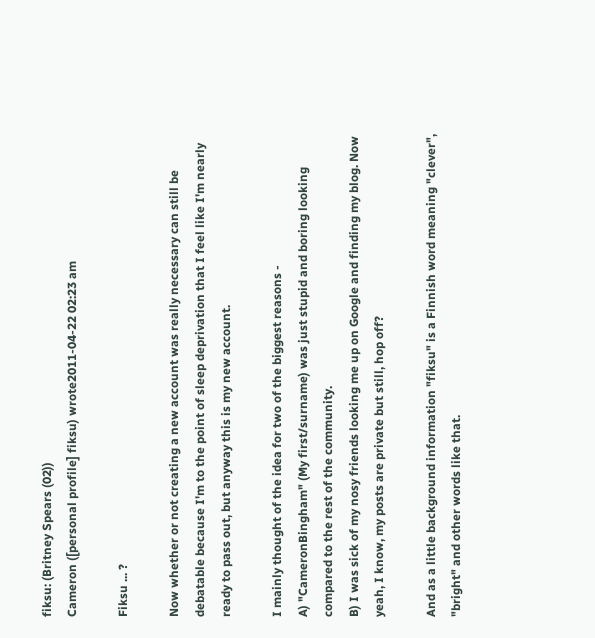fiksu: (Britney Spears (02))
Cameron ([personal profile] fiksu) wrote2011-04-22 02:23 am

Fiksu ... ?

Now whether or not creating a new account was really necessary can still be debatable because I'm to the point of sleep deprivation that I feel like I'm nearly ready to pass out, but anyway this is my new account.

I mainly thought of the idea for two of the biggest reasons -
A) "CameronBingham" (My first/surname) was just stupid and boring looking compared to the rest of the community.
B) I was sick of my nosy friends looking me up on Google and finding my blog. Now yeah, I know, my posts are private but still, hop off?

And as a little background information "fiksu" is a Finnish word meaning "clever", "bright" and other words like that.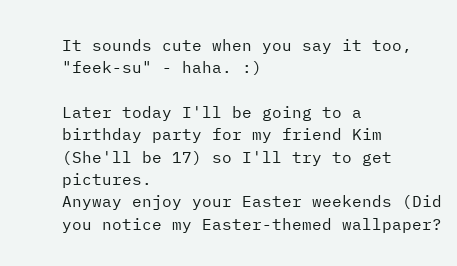It sounds cute when you say it too, "feek-su" - haha. :)

Later today I'll be going to a birthday party for my friend Kim (She'll be 17) so I'll try to get pictures.
Anyway enjoy your Easter weekends (Did you notice my Easter-themed wallpaper?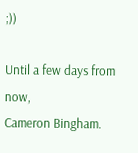;))

Until a few days from now,
Cameron Bingham.